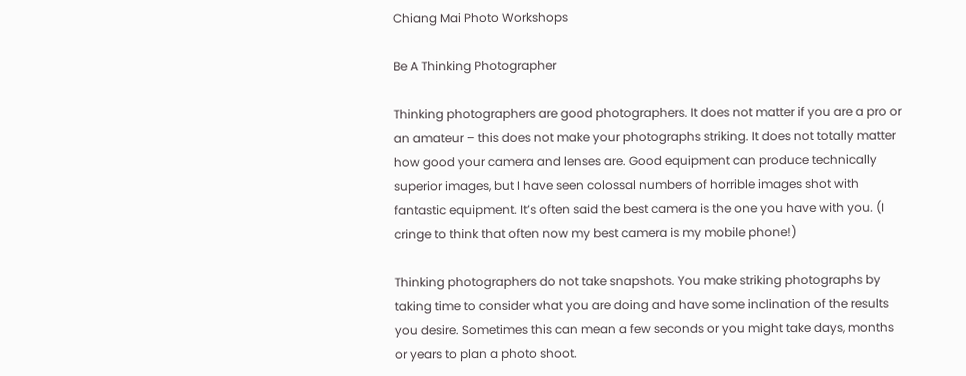Chiang Mai Photo Workshops

Be A Thinking Photographer

Thinking photographers are good photographers. It does not matter if you are a pro or an amateur – this does not make your photographs striking. It does not totally matter how good your camera and lenses are. Good equipment can produce technically superior images, but I have seen colossal numbers of horrible images shot with fantastic equipment. It’s often said the best camera is the one you have with you. (I cringe to think that often now my best camera is my mobile phone!)

Thinking photographers do not take snapshots. You make striking photographs by taking time to consider what you are doing and have some inclination of the results you desire. Sometimes this can mean a few seconds or you might take days, months or years to plan a photo shoot.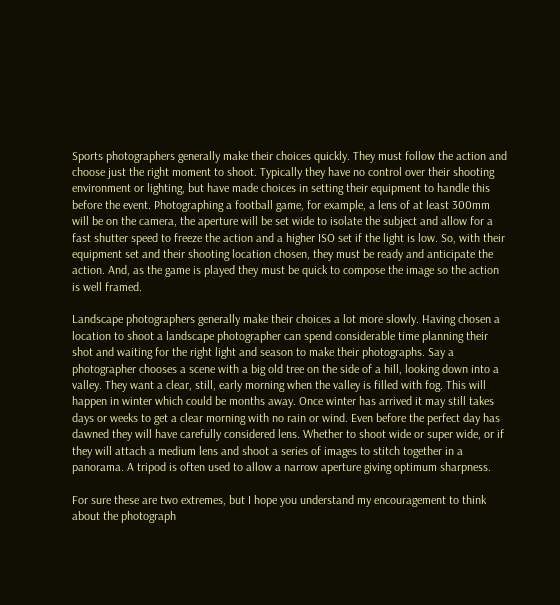Sports photographers generally make their choices quickly. They must follow the action and choose just the right moment to shoot. Typically they have no control over their shooting environment or lighting, but have made choices in setting their equipment to handle this before the event. Photographing a football game, for example, a lens of at least 300mm will be on the camera, the aperture will be set wide to isolate the subject and allow for a fast shutter speed to freeze the action and a higher ISO set if the light is low. So, with their equipment set and their shooting location chosen, they must be ready and anticipate the action. And, as the game is played they must be quick to compose the image so the action is well framed.

Landscape photographers generally make their choices a lot more slowly. Having chosen a location to shoot a landscape photographer can spend considerable time planning their shot and waiting for the right light and season to make their photographs. Say a photographer chooses a scene with a big old tree on the side of a hill, looking down into a valley. They want a clear, still, early morning when the valley is filled with fog. This will happen in winter which could be months away. Once winter has arrived it may still takes days or weeks to get a clear morning with no rain or wind. Even before the perfect day has dawned they will have carefully considered lens. Whether to shoot wide or super wide, or if they will attach a medium lens and shoot a series of images to stitch together in a panorama. A tripod is often used to allow a narrow aperture giving optimum sharpness.

For sure these are two extremes, but I hope you understand my encouragement to think about the photograph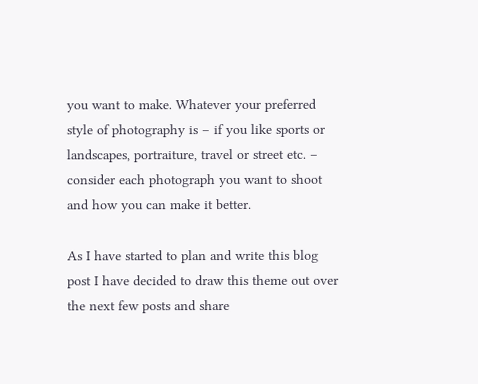you want to make. Whatever your preferred style of photography is – if you like sports or landscapes, portraiture, travel or street etc. – consider each photograph you want to shoot and how you can make it better.

As I have started to plan and write this blog post I have decided to draw this theme out over the next few posts and share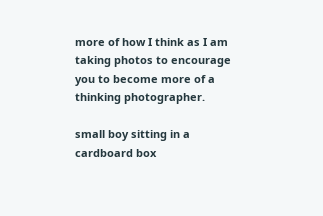more of how I think as I am taking photos to encourage you to become more of a thinking photographer.

small boy sitting in a cardboard box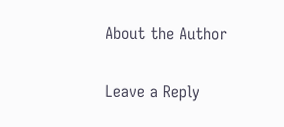About the Author

Leave a Reply